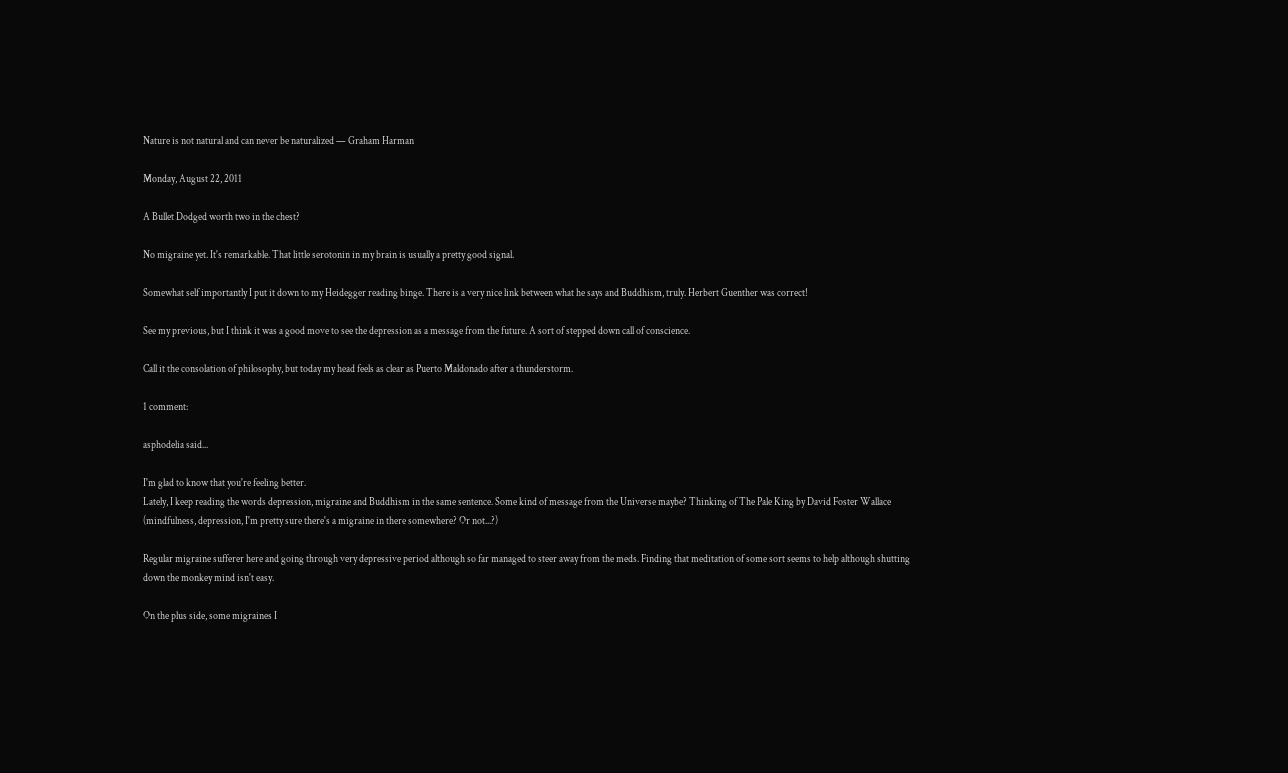Nature is not natural and can never be naturalized — Graham Harman

Monday, August 22, 2011

A Bullet Dodged worth two in the chest?

No migraine yet. It's remarkable. That little serotonin in my brain is usually a pretty good signal.

Somewhat self importantly I put it down to my Heidegger reading binge. There is a very nice link between what he says and Buddhism, truly. Herbert Guenther was correct!

See my previous, but I think it was a good move to see the depression as a message from the future. A sort of stepped down call of conscience.

Call it the consolation of philosophy, but today my head feels as clear as Puerto Maldonado after a thunderstorm.

1 comment:

asphodelia said...

I'm glad to know that you're feeling better.
Lately, I keep reading the words depression, migraine and Buddhism in the same sentence. Some kind of message from the Universe maybe? Thinking of The Pale King by David Foster Wallace (mindfulness, depression, I'm pretty sure there's a migraine in there somewhere? Or not...?)

Regular migraine sufferer here and going through very depressive period although so far managed to steer away from the meds. Finding that meditation of some sort seems to help although shutting down the monkey mind isn't easy.

On the plus side, some migraines I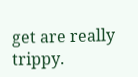get are really trippy.